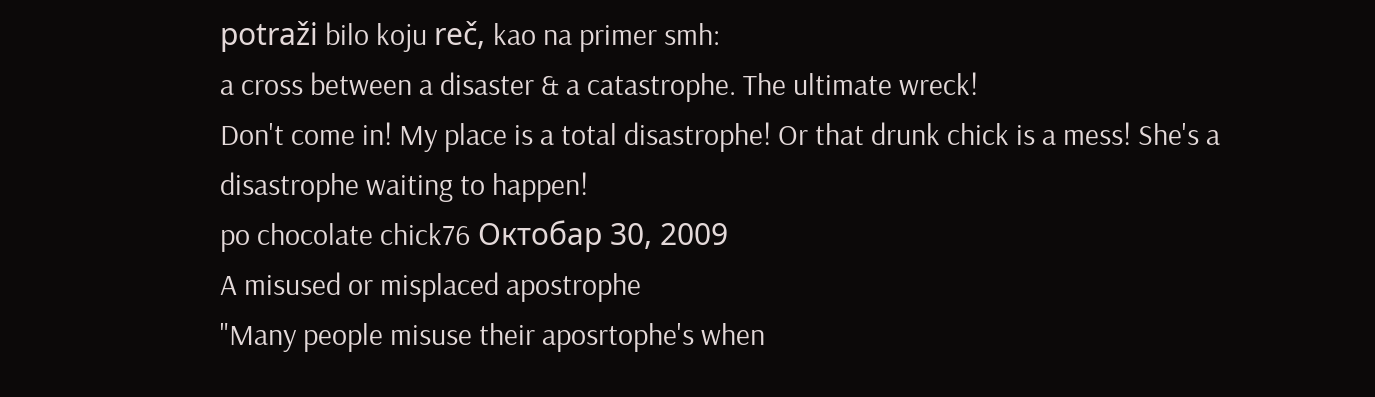potraži bilo koju reč, kao na primer smh:
a cross between a disaster & a catastrophe. The ultimate wreck!
Don't come in! My place is a total disastrophe! Or that drunk chick is a mess! She's a disastrophe waiting to happen!
po chocolate chick76 Октобар 30, 2009
A misused or misplaced apostrophe
"Many people misuse their aposrtophe's when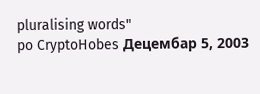pluralising words"
po CryptoHobes Децембар 5, 2003